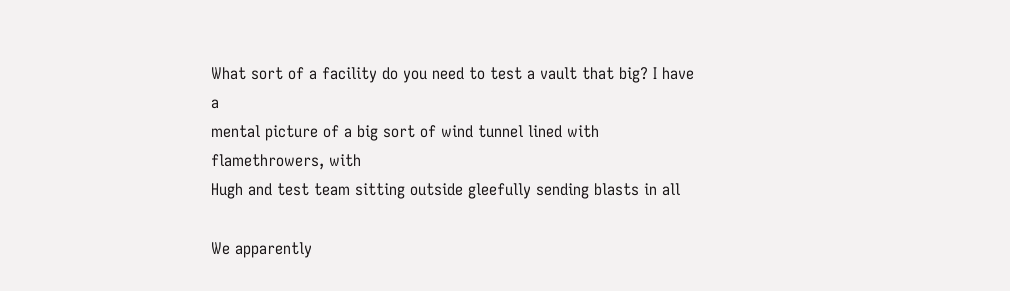What sort of a facility do you need to test a vault that big? I have a
mental picture of a big sort of wind tunnel lined with flamethrowers, with
Hugh and test team sitting outside gleefully sending blasts in all

We apparently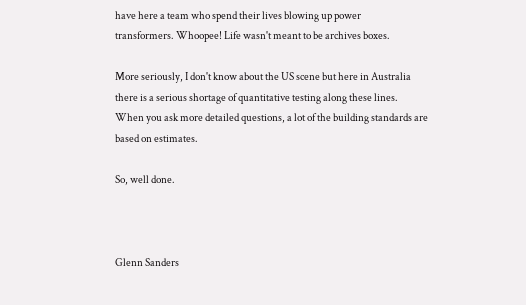have here a team who spend their lives blowing up power
transformers. Whoopee! Life wasn't meant to be archives boxes.

More seriously, I don't know about the US scene but here in Australia
there is a serious shortage of quantitative testing along these lines.
When you ask more detailed questions, a lot of the building standards are
based on estimates.

So, well done.



Glenn Sanders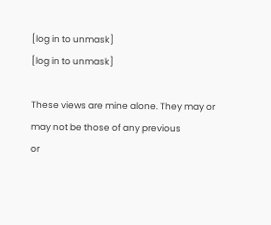[log in to unmask]
[log in to unmask]

These views are mine alone. They may or may not be those of any previous
or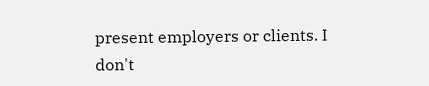present employers or clients. I don't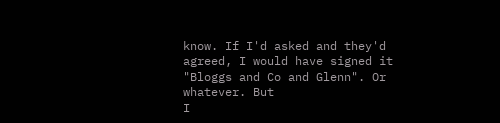know. If I'd asked and they'd
agreed, I would have signed it "Bloggs and Co and Glenn". Or whatever. But
I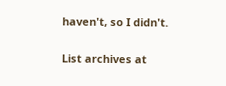haven't, so I didn't.

List archives at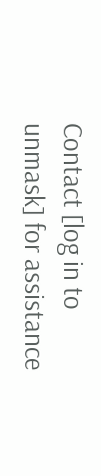Contact [log in to unmask] for assistance